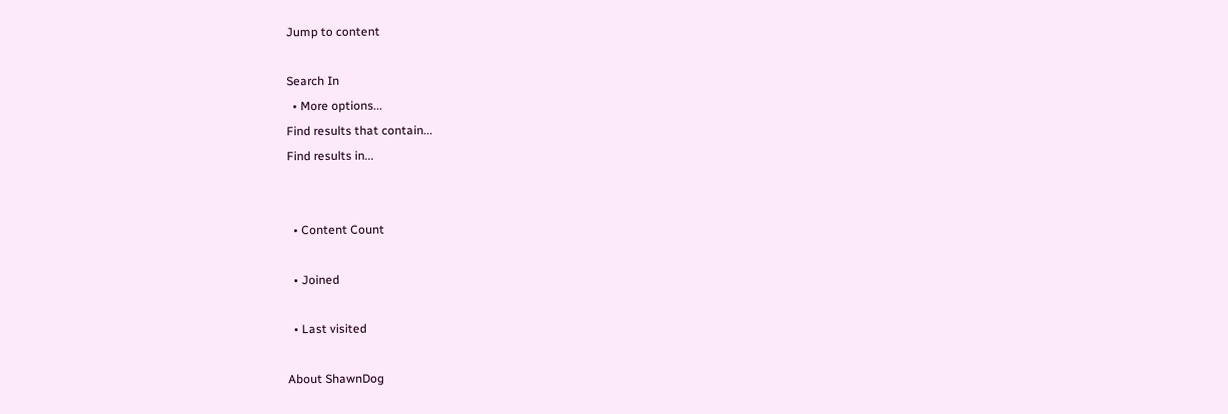Jump to content

Search In
  • More options...
Find results that contain...
Find results in...


  • Content Count

  • Joined

  • Last visited

About ShawnDog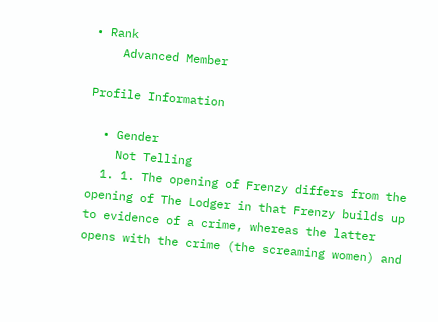• Rank
    Advanced Member

Profile Information

  • Gender
    Not Telling
  1. 1. The opening of Frenzy differs from the opening of The Lodger in that Frenzy builds up to evidence of a crime, whereas the latter opens with the crime (the screaming women) and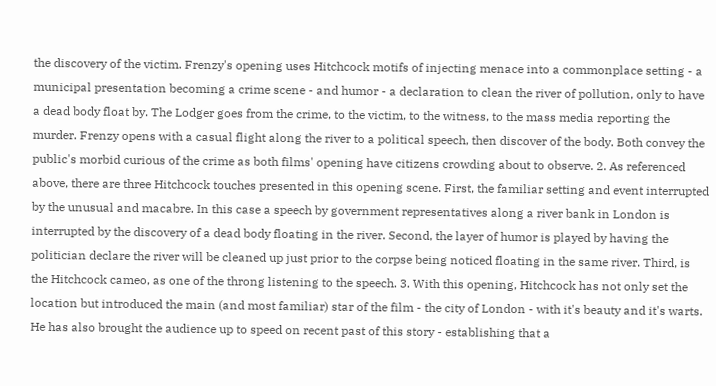the discovery of the victim. Frenzy's opening uses Hitchcock motifs of injecting menace into a commonplace setting - a municipal presentation becoming a crime scene - and humor - a declaration to clean the river of pollution, only to have a dead body float by. The Lodger goes from the crime, to the victim, to the witness, to the mass media reporting the murder. Frenzy opens with a casual flight along the river to a political speech, then discover of the body. Both convey the public's morbid curious of the crime as both films' opening have citizens crowding about to observe. 2. As referenced above, there are three Hitchcock touches presented in this opening scene. First, the familiar setting and event interrupted by the unusual and macabre. In this case a speech by government representatives along a river bank in London is interrupted by the discovery of a dead body floating in the river. Second, the layer of humor is played by having the politician declare the river will be cleaned up just prior to the corpse being noticed floating in the same river. Third, is the Hitchcock cameo, as one of the throng listening to the speech. 3. With this opening, Hitchcock has not only set the location but introduced the main (and most familiar) star of the film - the city of London - with it's beauty and it's warts. He has also brought the audience up to speed on recent past of this story - establishing that a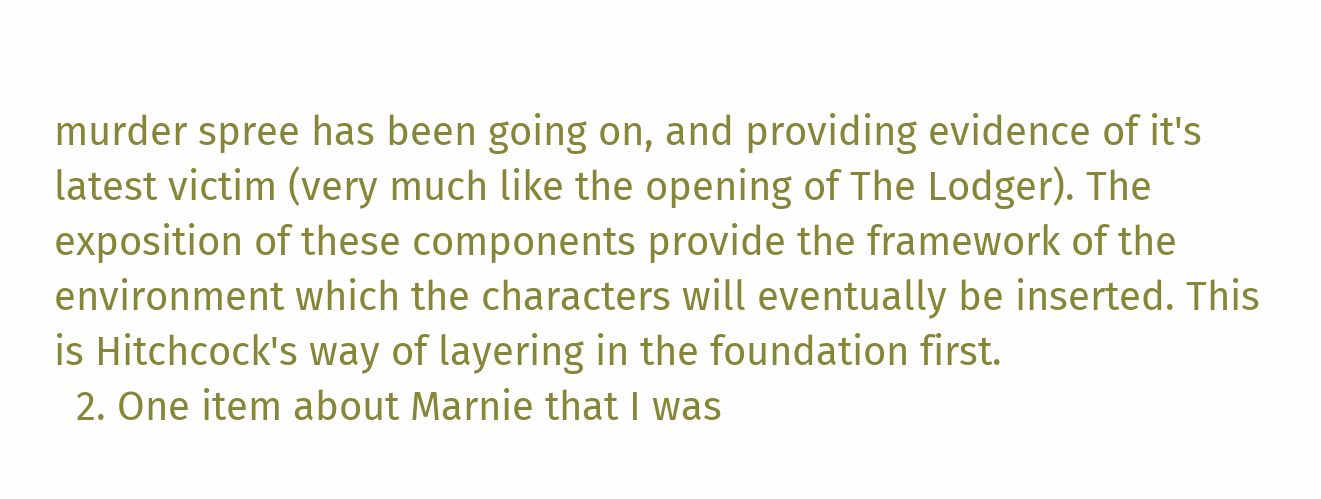murder spree has been going on, and providing evidence of it's latest victim (very much like the opening of The Lodger). The exposition of these components provide the framework of the environment which the characters will eventually be inserted. This is Hitchcock's way of layering in the foundation first.
  2. One item about Marnie that I was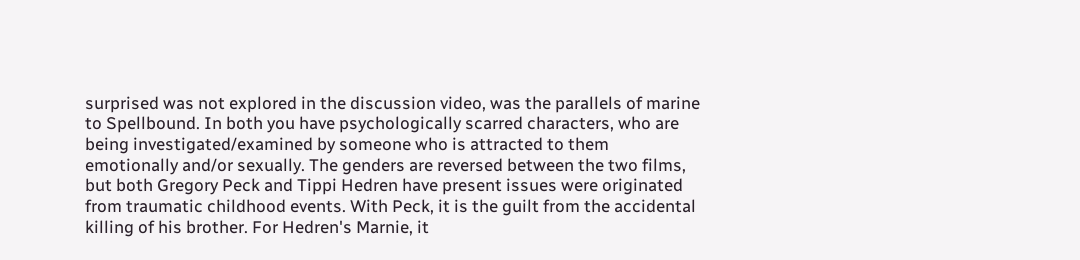surprised was not explored in the discussion video, was the parallels of marine to Spellbound. In both you have psychologically scarred characters, who are being investigated/examined by someone who is attracted to them emotionally and/or sexually. The genders are reversed between the two films, but both Gregory Peck and Tippi Hedren have present issues were originated from traumatic childhood events. With Peck, it is the guilt from the accidental killing of his brother. For Hedren's Marnie, it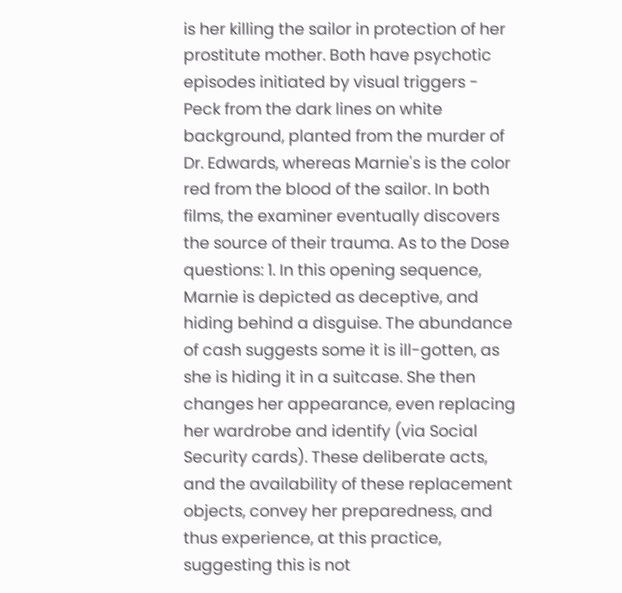is her killing the sailor in protection of her prostitute mother. Both have psychotic episodes initiated by visual triggers - Peck from the dark lines on white background, planted from the murder of Dr. Edwards, whereas Marnie's is the color red from the blood of the sailor. In both films, the examiner eventually discovers the source of their trauma. As to the Dose questions: 1. In this opening sequence, Marnie is depicted as deceptive, and hiding behind a disguise. The abundance of cash suggests some it is ill-gotten, as she is hiding it in a suitcase. She then changes her appearance, even replacing her wardrobe and identify (via Social Security cards). These deliberate acts, and the availability of these replacement objects, convey her preparedness, and thus experience, at this practice, suggesting this is not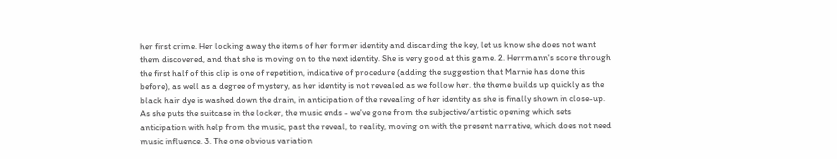her first crime. Her locking away the items of her former identity and discarding the key, let us know she does not want them discovered, and that she is moving on to the next identity. She is very good at this game. 2. Herrmann's score through the first half of this clip is one of repetition, indicative of procedure (adding the suggestion that Marnie has done this before), as well as a degree of mystery, as her identity is not revealed as we follow her. the theme builds up quickly as the black hair dye is washed down the drain, in anticipation of the revealing of her identity as she is finally shown in close-up. As she puts the suitcase in the locker, the music ends - we've gone from the subjective/artistic opening which sets anticipation with help from the music, past the reveal, to reality, moving on with the present narrative, which does not need music influence. 3. The one obvious variation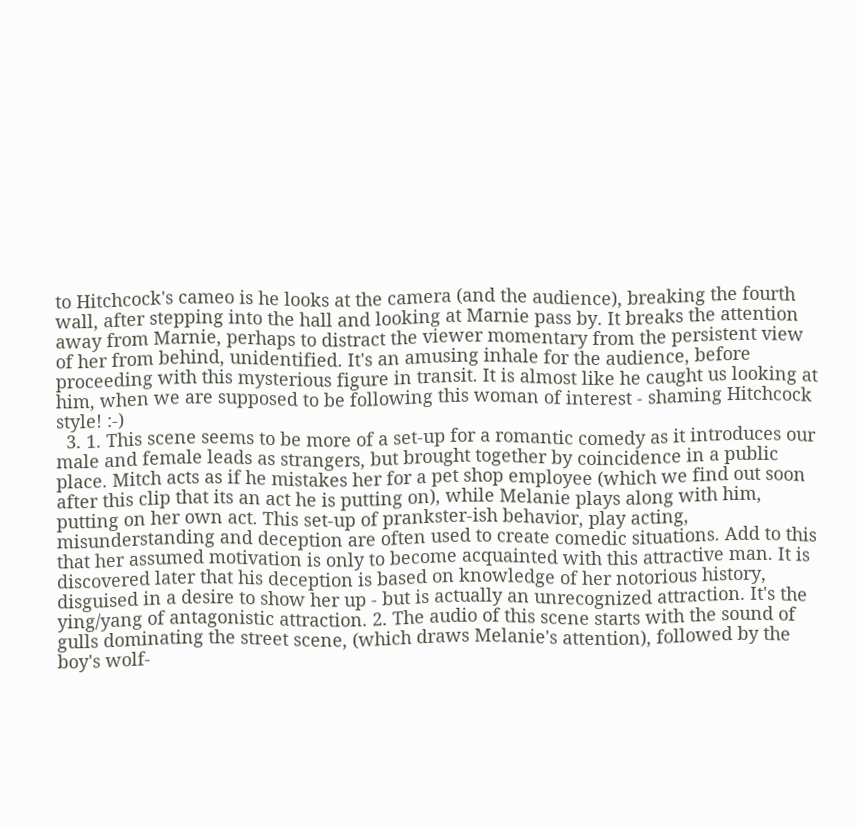to Hitchcock's cameo is he looks at the camera (and the audience), breaking the fourth wall, after stepping into the hall and looking at Marnie pass by. It breaks the attention away from Marnie, perhaps to distract the viewer momentary from the persistent view of her from behind, unidentified. It's an amusing inhale for the audience, before proceeding with this mysterious figure in transit. It is almost like he caught us looking at him, when we are supposed to be following this woman of interest - shaming Hitchcock style! :-)
  3. 1. This scene seems to be more of a set-up for a romantic comedy as it introduces our male and female leads as strangers, but brought together by coincidence in a public place. Mitch acts as if he mistakes her for a pet shop employee (which we find out soon after this clip that its an act he is putting on), while Melanie plays along with him, putting on her own act. This set-up of prankster-ish behavior, play acting, misunderstanding and deception are often used to create comedic situations. Add to this that her assumed motivation is only to become acquainted with this attractive man. It is discovered later that his deception is based on knowledge of her notorious history, disguised in a desire to show her up - but is actually an unrecognized attraction. It's the ying/yang of antagonistic attraction. 2. The audio of this scene starts with the sound of gulls dominating the street scene, (which draws Melanie's attention), followed by the boy's wolf-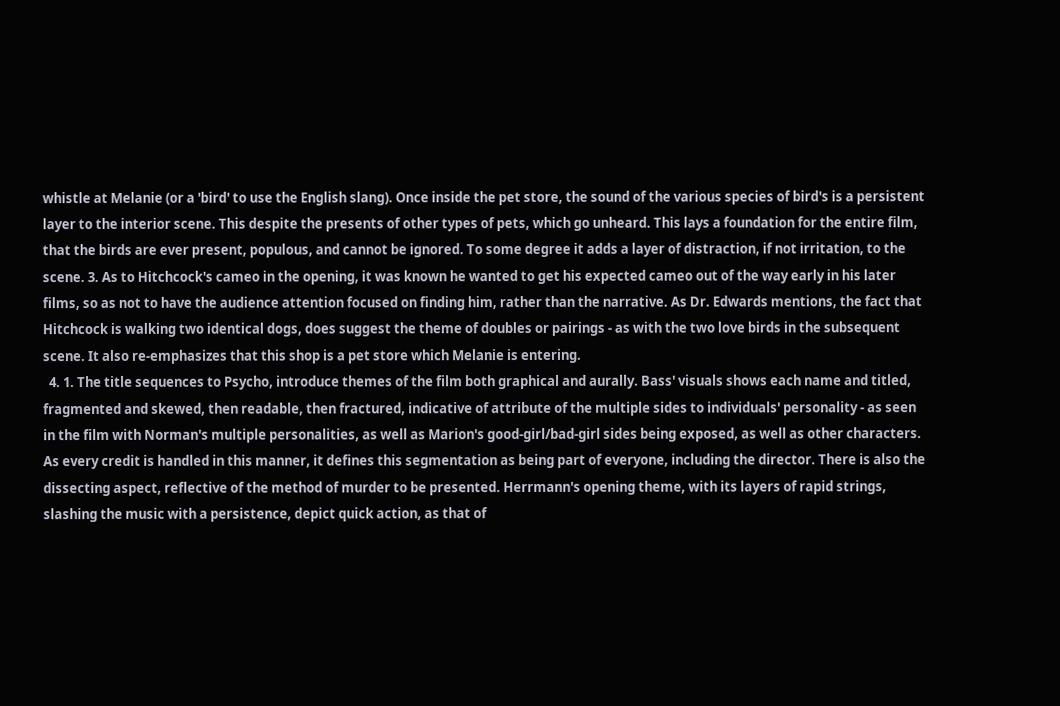whistle at Melanie (or a 'bird' to use the English slang). Once inside the pet store, the sound of the various species of bird's is a persistent layer to the interior scene. This despite the presents of other types of pets, which go unheard. This lays a foundation for the entire film, that the birds are ever present, populous, and cannot be ignored. To some degree it adds a layer of distraction, if not irritation, to the scene. 3. As to Hitchcock's cameo in the opening, it was known he wanted to get his expected cameo out of the way early in his later films, so as not to have the audience attention focused on finding him, rather than the narrative. As Dr. Edwards mentions, the fact that Hitchcock is walking two identical dogs, does suggest the theme of doubles or pairings - as with the two love birds in the subsequent scene. It also re-emphasizes that this shop is a pet store which Melanie is entering.
  4. 1. The title sequences to Psycho, introduce themes of the film both graphical and aurally. Bass' visuals shows each name and titled, fragmented and skewed, then readable, then fractured, indicative of attribute of the multiple sides to individuals' personality - as seen in the film with Norman's multiple personalities, as well as Marion's good-girl/bad-girl sides being exposed, as well as other characters. As every credit is handled in this manner, it defines this segmentation as being part of everyone, including the director. There is also the dissecting aspect, reflective of the method of murder to be presented. Herrmann's opening theme, with its layers of rapid strings, slashing the music with a persistence, depict quick action, as that of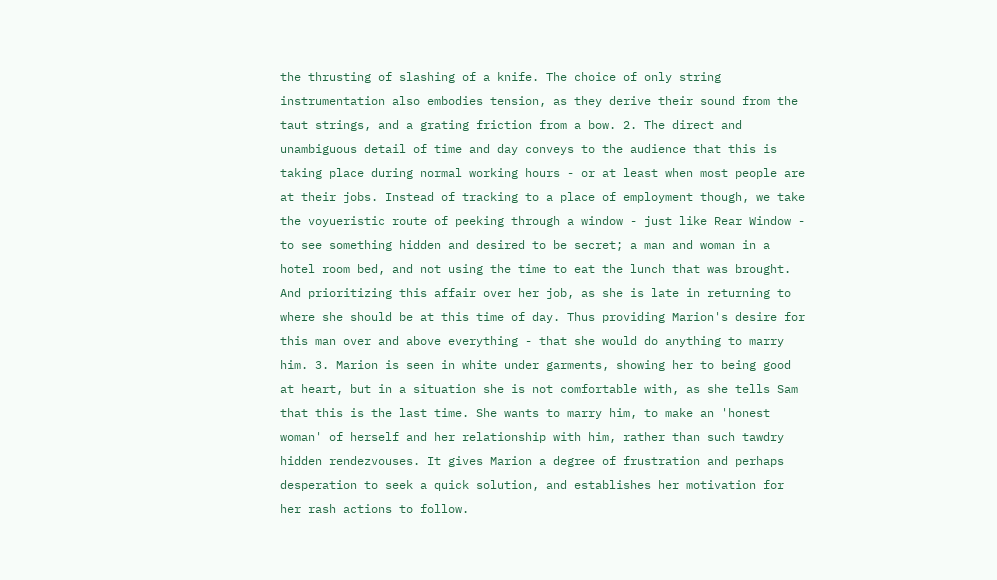the thrusting of slashing of a knife. The choice of only string instrumentation also embodies tension, as they derive their sound from the taut strings, and a grating friction from a bow. 2. The direct and unambiguous detail of time and day conveys to the audience that this is taking place during normal working hours - or at least when most people are at their jobs. Instead of tracking to a place of employment though, we take the voyueristic route of peeking through a window - just like Rear Window - to see something hidden and desired to be secret; a man and woman in a hotel room bed, and not using the time to eat the lunch that was brought. And prioritizing this affair over her job, as she is late in returning to where she should be at this time of day. Thus providing Marion's desire for this man over and above everything - that she would do anything to marry him. 3. Marion is seen in white under garments, showing her to being good at heart, but in a situation she is not comfortable with, as she tells Sam that this is the last time. She wants to marry him, to make an 'honest woman' of herself and her relationship with him, rather than such tawdry hidden rendezvouses. It gives Marion a degree of frustration and perhaps desperation to seek a quick solution, and establishes her motivation for her rash actions to follow.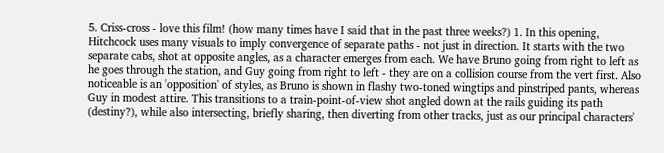5. Criss-cross - love this film! (how many times have I said that in the past three weeks?) 1. In this opening, Hitchcock uses many visuals to imply convergence of separate paths - not just in direction. It starts with the two separate cabs, shot at opposite angles, as a character emerges from each. We have Bruno going from right to left as he goes through the station, and Guy going from right to left - they are on a collision course from the vert first. Also noticeable is an 'opposition' of styles, as Bruno is shown in flashy two-toned wingtips and pinstriped pants, whereas Guy in modest attire. This transitions to a train-point-of-view shot angled down at the rails guiding its path (destiny?), while also intersecting, briefly sharing, then diverting from other tracks, just as our principal characters'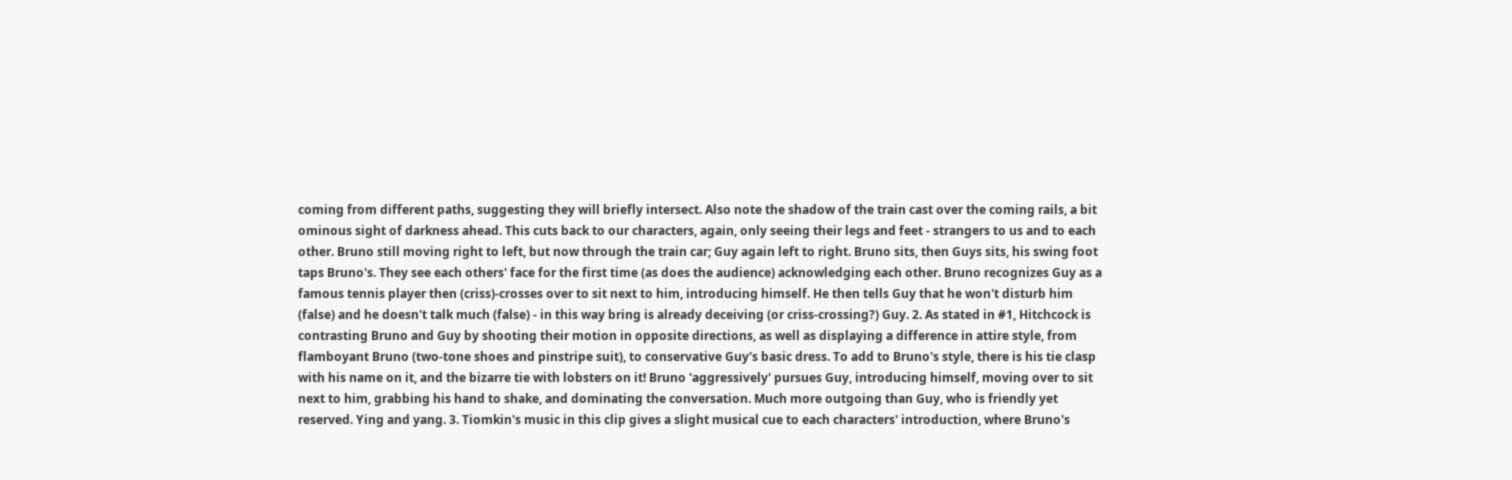coming from different paths, suggesting they will briefly intersect. Also note the shadow of the train cast over the coming rails, a bit ominous sight of darkness ahead. This cuts back to our characters, again, only seeing their legs and feet - strangers to us and to each other. Bruno still moving right to left, but now through the train car; Guy again left to right. Bruno sits, then Guys sits, his swing foot taps Bruno's. They see each others' face for the first time (as does the audience) acknowledging each other. Bruno recognizes Guy as a famous tennis player then (criss)-crosses over to sit next to him, introducing himself. He then tells Guy that he won't disturb him (false) and he doesn't talk much (false) - in this way bring is already deceiving (or criss-crossing?) Guy. 2. As stated in #1, Hitchcock is contrasting Bruno and Guy by shooting their motion in opposite directions, as well as displaying a difference in attire style, from flamboyant Bruno (two-tone shoes and pinstripe suit), to conservative Guy's basic dress. To add to Bruno's style, there is his tie clasp with his name on it, and the bizarre tie with lobsters on it! Bruno 'aggressively' pursues Guy, introducing himself, moving over to sit next to him, grabbing his hand to shake, and dominating the conversation. Much more outgoing than Guy, who is friendly yet reserved. Ying and yang. 3. Tiomkin's music in this clip gives a slight musical cue to each characters' introduction, where Bruno's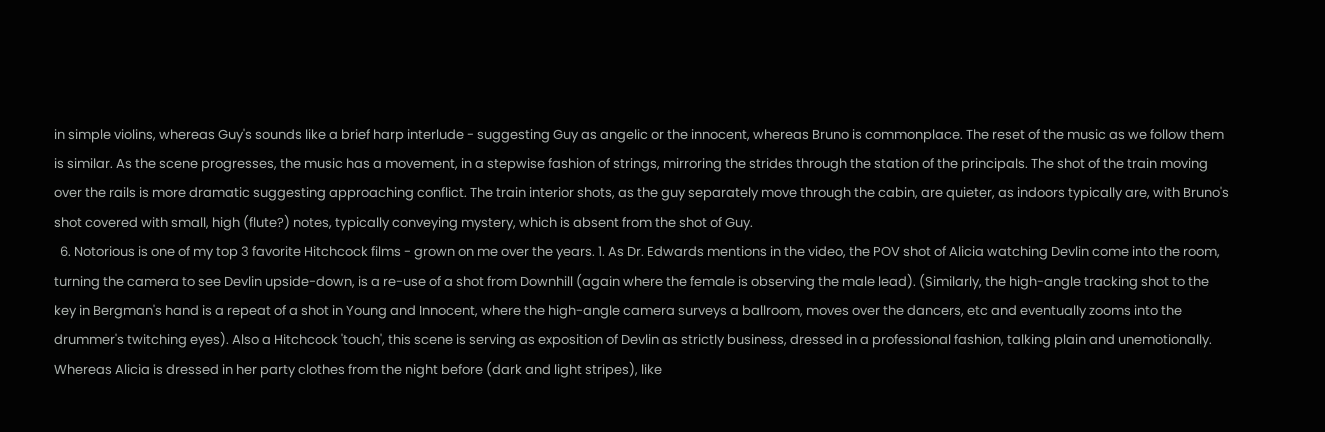in simple violins, whereas Guy's sounds like a brief harp interlude - suggesting Guy as angelic or the innocent, whereas Bruno is commonplace. The reset of the music as we follow them is similar. As the scene progresses, the music has a movement, in a stepwise fashion of strings, mirroring the strides through the station of the principals. The shot of the train moving over the rails is more dramatic suggesting approaching conflict. The train interior shots, as the guy separately move through the cabin, are quieter, as indoors typically are, with Bruno's shot covered with small, high (flute?) notes, typically conveying mystery, which is absent from the shot of Guy.
  6. Notorious is one of my top 3 favorite Hitchcock films - grown on me over the years. 1. As Dr. Edwards mentions in the video, the POV shot of Alicia watching Devlin come into the room, turning the camera to see Devlin upside-down, is a re-use of a shot from Downhill (again where the female is observing the male lead). (Similarly, the high-angle tracking shot to the key in Bergman's hand is a repeat of a shot in Young and Innocent, where the high-angle camera surveys a ballroom, moves over the dancers, etc and eventually zooms into the drummer's twitching eyes). Also a Hitchcock 'touch', this scene is serving as exposition of Devlin as strictly business, dressed in a professional fashion, talking plain and unemotionally. Whereas Alicia is dressed in her party clothes from the night before (dark and light stripes), like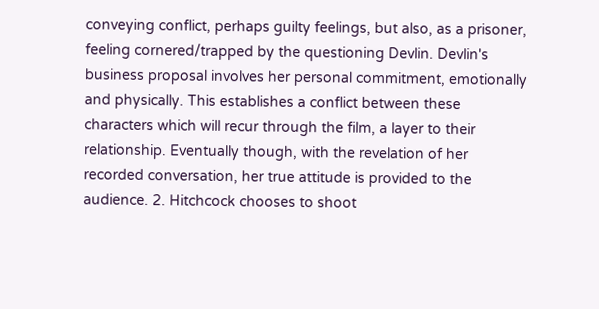conveying conflict, perhaps guilty feelings, but also, as a prisoner, feeling cornered/trapped by the questioning Devlin. Devlin's business proposal involves her personal commitment, emotionally and physically. This establishes a conflict between these characters which will recur through the film, a layer to their relationship. Eventually though, with the revelation of her recorded conversation, her true attitude is provided to the audience. 2. Hitchcock chooses to shoot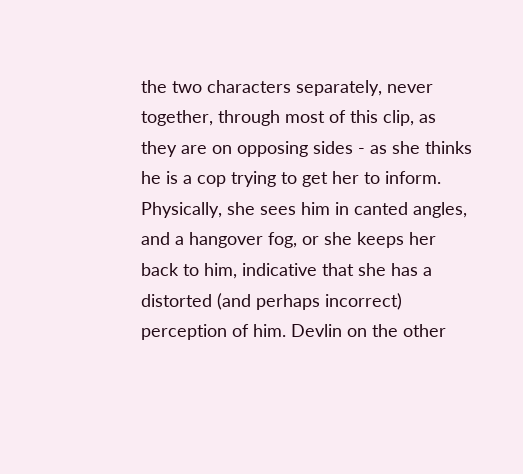the two characters separately, never together, through most of this clip, as they are on opposing sides - as she thinks he is a cop trying to get her to inform. Physically, she sees him in canted angles, and a hangover fog, or she keeps her back to him, indicative that she has a distorted (and perhaps incorrect) perception of him. Devlin on the other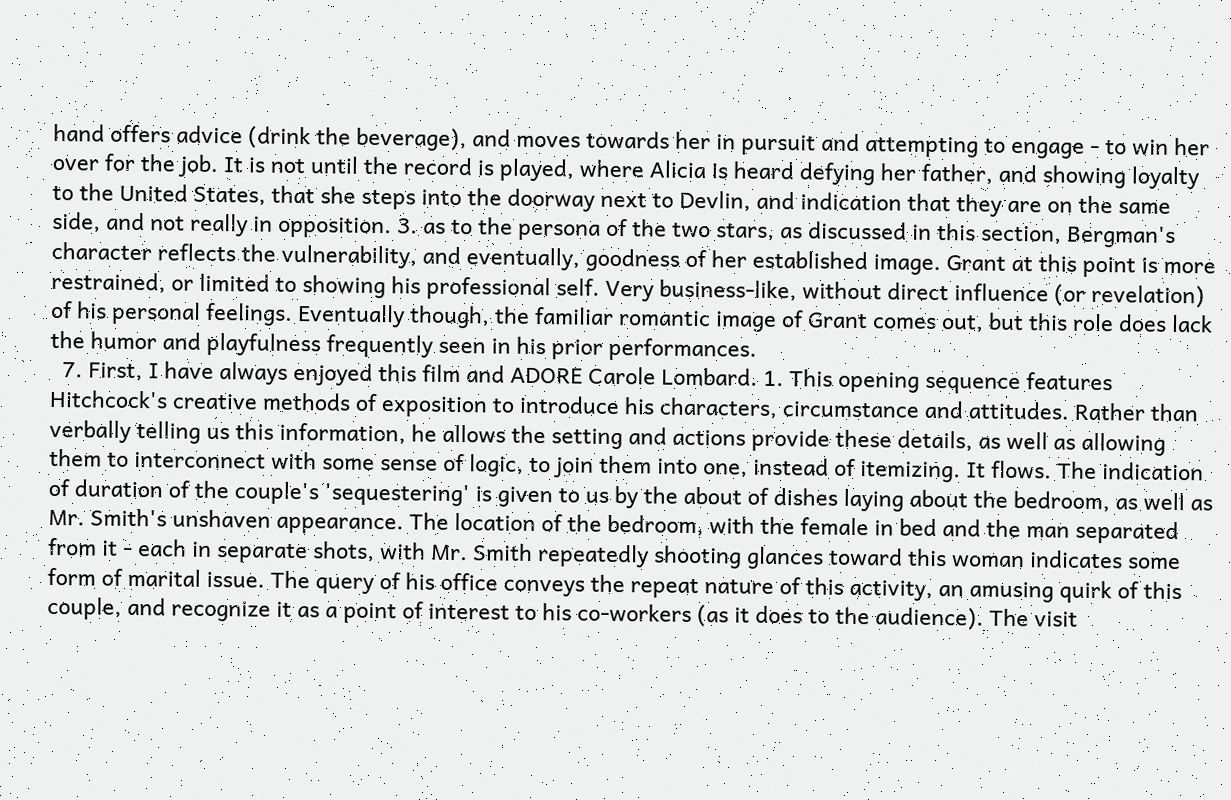hand offers advice (drink the beverage), and moves towards her in pursuit and attempting to engage - to win her over for the job. It is not until the record is played, where Alicia is heard defying her father, and showing loyalty to the United States, that she steps into the doorway next to Devlin, and indication that they are on the same side, and not really in opposition. 3. as to the persona of the two stars, as discussed in this section, Bergman's character reflects the vulnerability, and eventually, goodness of her established image. Grant at this point is more restrained, or limited to showing his professional self. Very business-like, without direct influence (or revelation) of his personal feelings. Eventually though, the familiar romantic image of Grant comes out, but this role does lack the humor and playfulness frequently seen in his prior performances.
  7. First, I have always enjoyed this film and ADORE Carole Lombard. 1. This opening sequence features Hitchcock's creative methods of exposition to introduce his characters, circumstance and attitudes. Rather than verbally telling us this information, he allows the setting and actions provide these details, as well as allowing them to interconnect with some sense of logic, to join them into one, instead of itemizing. It flows. The indication of duration of the couple's 'sequestering' is given to us by the about of dishes laying about the bedroom, as well as Mr. Smith's unshaven appearance. The location of the bedroom, with the female in bed and the man separated from it - each in separate shots, with Mr. Smith repeatedly shooting glances toward this woman indicates some form of marital issue. The query of his office conveys the repeat nature of this activity, an amusing quirk of this couple, and recognize it as a point of interest to his co-workers (as it does to the audience). The visit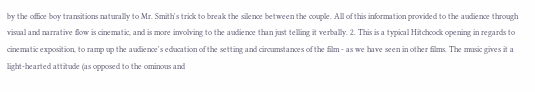by the office boy transitions naturally to Mr. Smith's trick to break the silence between the couple. All of this information provided to the audience through visual and narrative flow is cinematic, and is more involving to the audience than just telling it verbally. 2. This is a typical Hitchcock opening in regards to cinematic exposition, to ramp up the audience's education of the setting and circumstances of the film - as we have seen in other films. The music gives it a light-hearted attitude (as opposed to the ominous and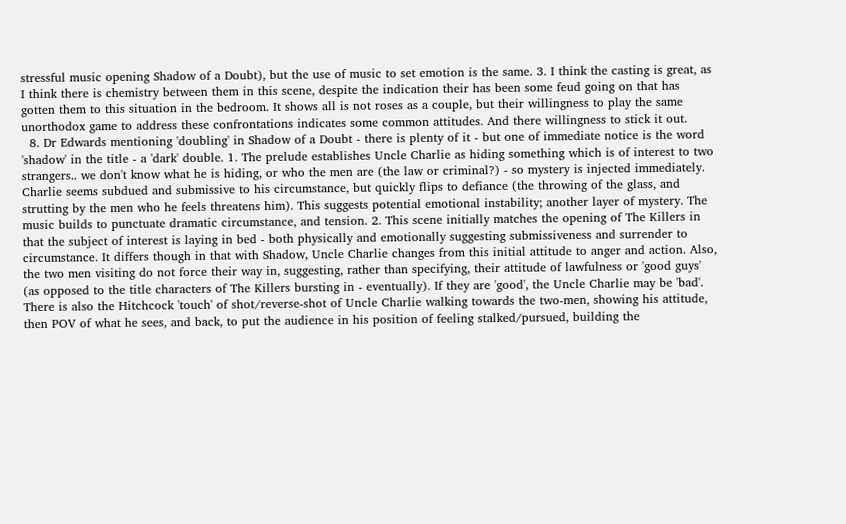stressful music opening Shadow of a Doubt), but the use of music to set emotion is the same. 3. I think the casting is great, as I think there is chemistry between them in this scene, despite the indication their has been some feud going on that has gotten them to this situation in the bedroom. It shows all is not roses as a couple, but their willingness to play the same unorthodox game to address these confrontations indicates some common attitudes. And there willingness to stick it out.
  8. Dr Edwards mentioning 'doubling' in Shadow of a Doubt - there is plenty of it - but one of immediate notice is the word 'shadow' in the title - a 'dark' double. 1. The prelude establishes Uncle Charlie as hiding something which is of interest to two strangers.. we don't know what he is hiding, or who the men are (the law or criminal?) - so mystery is injected immediately. Charlie seems subdued and submissive to his circumstance, but quickly flips to defiance (the throwing of the glass, and strutting by the men who he feels threatens him). This suggests potential emotional instability; another layer of mystery. The music builds to punctuate dramatic circumstance, and tension. 2. This scene initially matches the opening of The Killers in that the subject of interest is laying in bed - both physically and emotionally suggesting submissiveness and surrender to circumstance. It differs though in that with Shadow, Uncle Charlie changes from this initial attitude to anger and action. Also, the two men visiting do not force their way in, suggesting, rather than specifying, their attitude of lawfulness or 'good guys' (as opposed to the title characters of The Killers bursting in - eventually). If they are 'good', the Uncle Charlie may be 'bad'. There is also the Hitchcock 'touch' of shot/reverse-shot of Uncle Charlie walking towards the two-men, showing his attitude, then POV of what he sees, and back, to put the audience in his position of feeling stalked/pursued, building the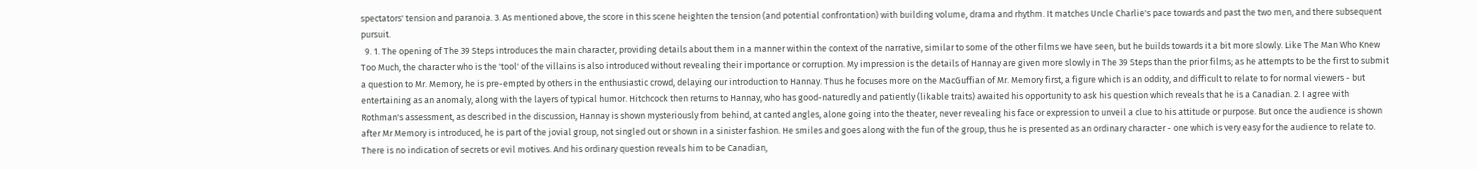spectators' tension and paranoia. 3. As mentioned above, the score in this scene heighten the tension (and potential confrontation) with building volume, drama and rhythm. It matches Uncle Charlie's pace towards and past the two men, and there subsequent pursuit.
  9. 1. The opening of The 39 Steps introduces the main character, providing details about them in a manner within the context of the narrative, similar to some of the other films we have seen, but he builds towards it a bit more slowly. Like The Man Who Knew Too Much, the character who is the 'tool' of the villains is also introduced without revealing their importance or corruption. My impression is the details of Hannay are given more slowly in The 39 Steps than the prior films; as he attempts to be the first to submit a question to Mr. Memory, he is pre-empted by others in the enthusiastic crowd, delaying our introduction to Hannay. Thus he focuses more on the MacGuffian of Mr. Memory first, a figure which is an oddity, and difficult to relate to for normal viewers - but entertaining as an anomaly, along with the layers of typical humor. Hitchcock then returns to Hannay, who has good-naturedly and patiently (likable traits) awaited his opportunity to ask his question which reveals that he is a Canadian. 2. I agree with Rothman's assessment, as described in the discussion, Hannay is shown mysteriously from behind, at canted angles, alone going into the theater, never revealing his face or expression to unveil a clue to his attitude or purpose. But once the audience is shown after Mr Memory is introduced, he is part of the jovial group, not singled out or shown in a sinister fashion. He smiles and goes along with the fun of the group, thus he is presented as an ordinary character - one which is very easy for the audience to relate to. There is no indication of secrets or evil motives. And his ordinary question reveals him to be Canadian,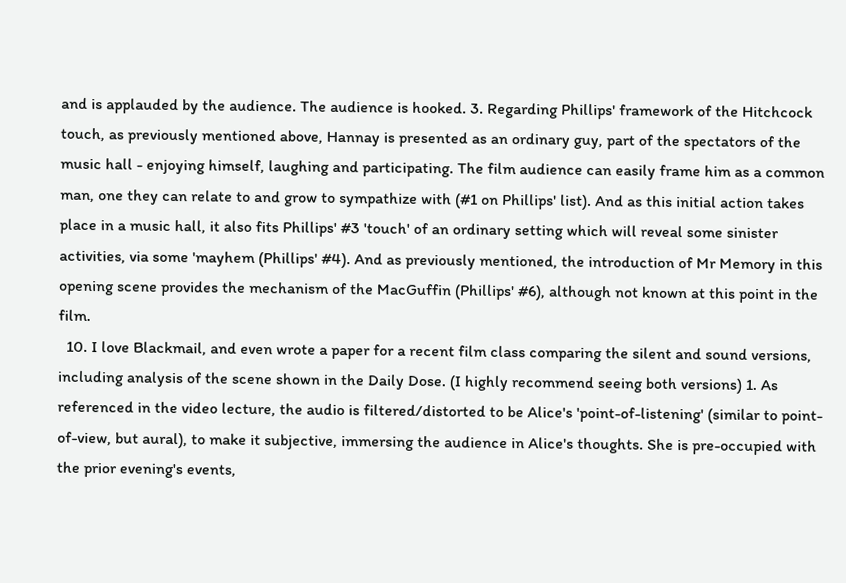and is applauded by the audience. The audience is hooked. 3. Regarding Phillips' framework of the Hitchcock touch, as previously mentioned above, Hannay is presented as an ordinary guy, part of the spectators of the music hall - enjoying himself, laughing and participating. The film audience can easily frame him as a common man, one they can relate to and grow to sympathize with (#1 on Phillips' list). And as this initial action takes place in a music hall, it also fits Phillips' #3 'touch' of an ordinary setting which will reveal some sinister activities, via some 'mayhem (Phillips' #4). And as previously mentioned, the introduction of Mr Memory in this opening scene provides the mechanism of the MacGuffin (Phillips' #6), although not known at this point in the film.
  10. I love Blackmail, and even wrote a paper for a recent film class comparing the silent and sound versions, including analysis of the scene shown in the Daily Dose. (I highly recommend seeing both versions) 1. As referenced in the video lecture, the audio is filtered/distorted to be Alice's 'point-of-listening' (similar to point-of-view, but aural), to make it subjective, immersing the audience in Alice's thoughts. She is pre-occupied with the prior evening's events,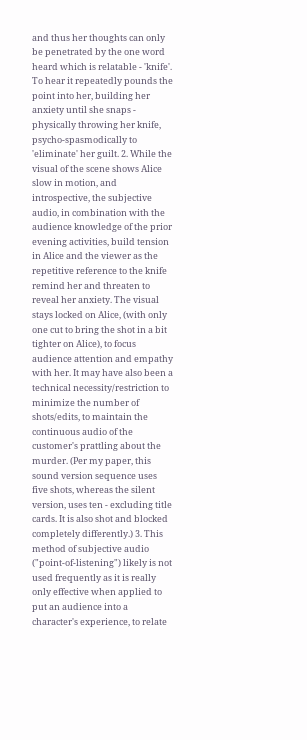and thus her thoughts can only be penetrated by the one word heard which is relatable - 'knife'. To hear it repeatedly pounds the point into her, building her anxiety until she snaps - physically throwing her knife, psycho-spasmodically to 'eliminate' her guilt. 2. While the visual of the scene shows Alice slow in motion, and introspective, the subjective audio, in combination with the audience knowledge of the prior evening activities, build tension in Alice and the viewer as the repetitive reference to the knife remind her and threaten to reveal her anxiety. The visual stays locked on Alice, (with only one cut to bring the shot in a bit tighter on Alice), to focus audience attention and empathy with her. It may have also been a technical necessity/restriction to minimize the number of shots/edits, to maintain the continuous audio of the customer's prattling about the murder. (Per my paper, this sound version sequence uses five shots, whereas the silent version, uses ten - excluding title cards. It is also shot and blocked completely differently.) 3. This method of subjective audio ("point-of-listening") likely is not used frequently as it is really only effective when applied to put an audience into a character's experience, to relate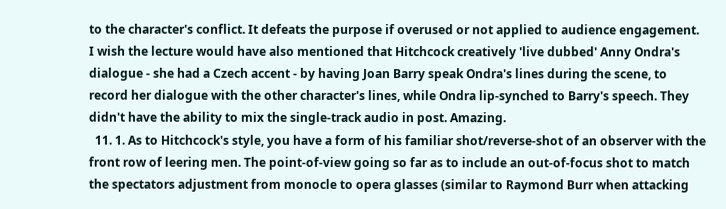to the character's conflict. It defeats the purpose if overused or not applied to audience engagement. I wish the lecture would have also mentioned that Hitchcock creatively 'live dubbed' Anny Ondra's dialogue - she had a Czech accent - by having Joan Barry speak Ondra's lines during the scene, to record her dialogue with the other character's lines, while Ondra lip-synched to Barry's speech. They didn't have the ability to mix the single-track audio in post. Amazing.
  11. 1. As to Hitchcock's style, you have a form of his familiar shot/reverse-shot of an observer with the front row of leering men. The point-of-view going so far as to include an out-of-focus shot to match the spectators adjustment from monocle to opera glasses (similar to Raymond Burr when attacking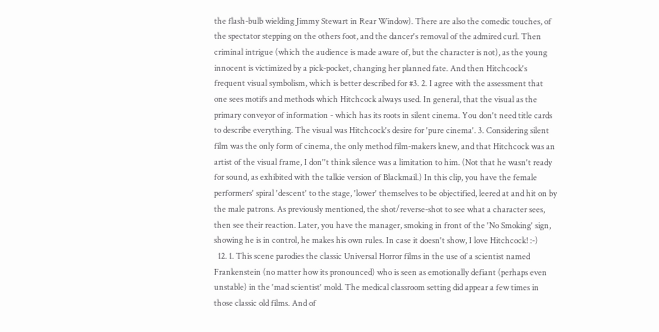the flash-bulb wielding Jimmy Stewart in Rear Window). There are also the comedic touches, of the spectator stepping on the others foot, and the dancer's removal of the admired curl. Then criminal intrigue (which the audience is made aware of, but the character is not), as the young innocent is victimized by a pick-pocket, changing her planned fate. And then Hitchcock's frequent visual symbolism, which is better described for #3. 2. I agree with the assessment that one sees motifs and methods which Hitchcock always used. In general, that the visual as the primary conveyor of information - which has its roots in silent cinema. You don't need title cards to describe everything. The visual was Hitchcock's desire for 'pure cinema'. 3. Considering silent film was the only form of cinema, the only method film-makers knew, and that Hitchcock was an artist of the visual frame, I don''t think silence was a limitation to him. (Not that he wasn't ready for sound, as exhibited with the talkie version of Blackmail.) In this clip, you have the female performers' spiral 'descent' to the stage, 'lower' themselves to be objectified, leered at and hit on by the male patrons. As previously mentioned, the shot/reverse-shot to see what a character sees, then see their reaction. Later, you have the manager, smoking in front of the 'No Smoking' sign, showing he is in control, he makes his own rules. In case it doesn't show, I love Hitchcock! :-)
  12. 1. This scene parodies the classic Universal Horror films in the use of a scientist named Frankenstein (no matter how its pronounced) who is seen as emotionally defiant (perhaps even unstable) in the 'mad scientist' mold. The medical classroom setting did appear a few times in those classic old films. And of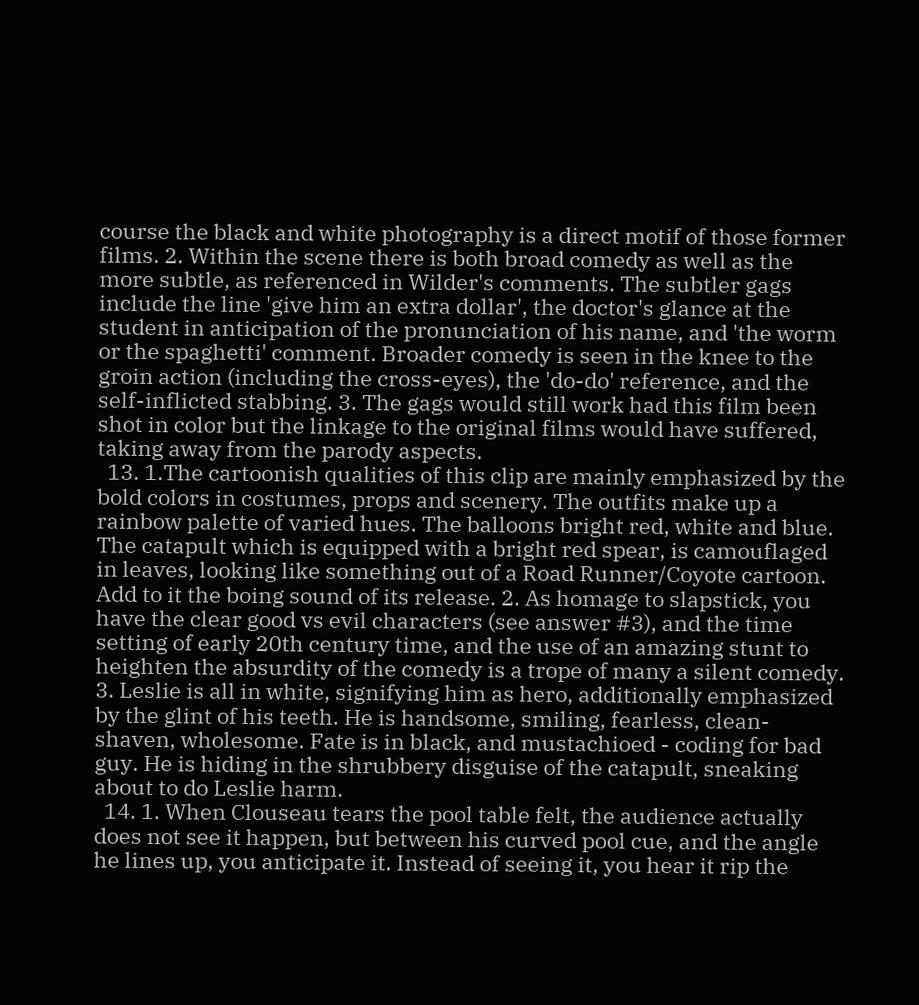course the black and white photography is a direct motif of those former films. 2. Within the scene there is both broad comedy as well as the more subtle, as referenced in Wilder's comments. The subtler gags include the line 'give him an extra dollar', the doctor's glance at the student in anticipation of the pronunciation of his name, and 'the worm or the spaghetti' comment. Broader comedy is seen in the knee to the groin action (including the cross-eyes), the 'do-do' reference, and the self-inflicted stabbing. 3. The gags would still work had this film been shot in color but the linkage to the original films would have suffered, taking away from the parody aspects.
  13. 1.The cartoonish qualities of this clip are mainly emphasized by the bold colors in costumes, props and scenery. The outfits make up a rainbow palette of varied hues. The balloons bright red, white and blue. The catapult which is equipped with a bright red spear, is camouflaged in leaves, looking like something out of a Road Runner/Coyote cartoon. Add to it the boing sound of its release. 2. As homage to slapstick, you have the clear good vs evil characters (see answer #3), and the time setting of early 20th century time, and the use of an amazing stunt to heighten the absurdity of the comedy is a trope of many a silent comedy. 3. Leslie is all in white, signifying him as hero, additionally emphasized by the glint of his teeth. He is handsome, smiling, fearless, clean-shaven, wholesome. Fate is in black, and mustachioed - coding for bad guy. He is hiding in the shrubbery disguise of the catapult, sneaking about to do Leslie harm.
  14. 1. When Clouseau tears the pool table felt, the audience actually does not see it happen, but between his curved pool cue, and the angle he lines up, you anticipate it. Instead of seeing it, you hear it rip the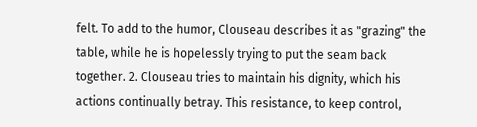felt. To add to the humor, Clouseau describes it as "grazing" the table, while he is hopelessly trying to put the seam back together. 2. Clouseau tries to maintain his dignity, which his actions continually betray. This resistance, to keep control,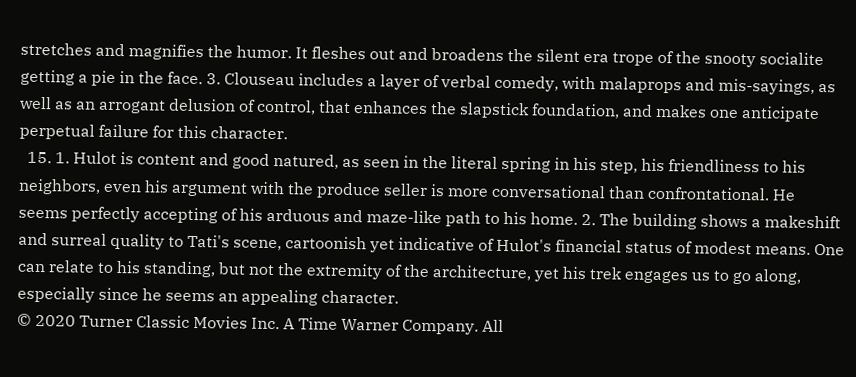stretches and magnifies the humor. It fleshes out and broadens the silent era trope of the snooty socialite getting a pie in the face. 3. Clouseau includes a layer of verbal comedy, with malaprops and mis-sayings, as well as an arrogant delusion of control, that enhances the slapstick foundation, and makes one anticipate perpetual failure for this character.
  15. 1. Hulot is content and good natured, as seen in the literal spring in his step, his friendliness to his neighbors, even his argument with the produce seller is more conversational than confrontational. He seems perfectly accepting of his arduous and maze-like path to his home. 2. The building shows a makeshift and surreal quality to Tati's scene, cartoonish yet indicative of Hulot's financial status of modest means. One can relate to his standing, but not the extremity of the architecture, yet his trek engages us to go along, especially since he seems an appealing character.
© 2020 Turner Classic Movies Inc. A Time Warner Company. All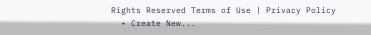Rights Reserved Terms of Use | Privacy Policy
  • Create New...